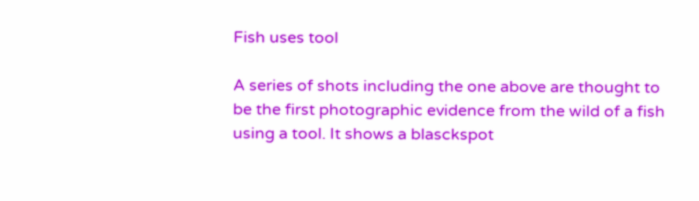Fish uses tool

A series of shots including the one above are thought to be the first photographic evidence from the wild of a fish using a tool. It shows a blasckspot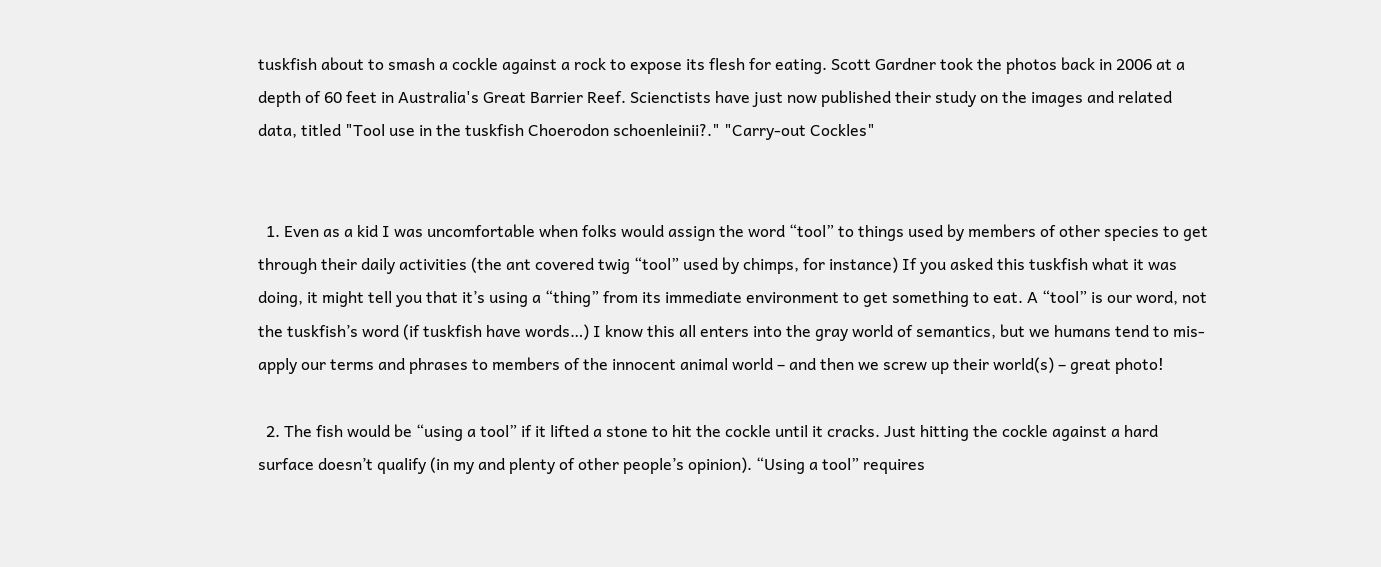tuskfish about to smash a cockle against a rock to expose its flesh for eating. Scott Gardner took the photos back in 2006 at a depth of 60 feet in Australia's Great Barrier Reef. Scienctists have just now published their study on the images and related data, titled "Tool use in the tuskfish Choerodon schoenleinii?." "Carry-out Cockles"


  1. Even as a kid I was uncomfortable when folks would assign the word “tool” to things used by members of other species to get through their daily activities (the ant covered twig “tool” used by chimps, for instance) If you asked this tuskfish what it was doing, it might tell you that it’s using a “thing” from its immediate environment to get something to eat. A “tool” is our word, not the tuskfish’s word (if tuskfish have words…) I know this all enters into the gray world of semantics, but we humans tend to mis-apply our terms and phrases to members of the innocent animal world – and then we screw up their world(s) – great photo!

  2. The fish would be “using a tool” if it lifted a stone to hit the cockle until it cracks. Just hitting the cockle against a hard surface doesn’t qualify (in my and plenty of other people’s opinion). “Using a tool” requires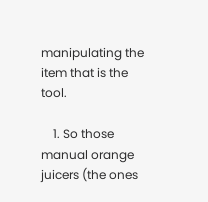manipulating the item that is the tool.

    1. So those manual orange juicers (the ones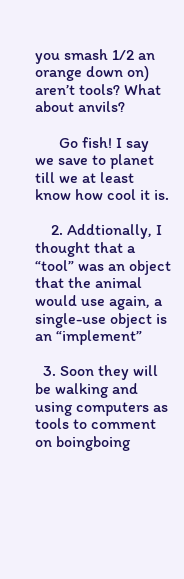you smash 1/2 an orange down on) aren’t tools? What about anvils?

      Go fish! I say we save to planet till we at least know how cool it is.

    2. Addtionally, I thought that a “tool” was an object that the animal would use again, a single-use object is an “implement”

  3. Soon they will be walking and using computers as tools to comment on boingboing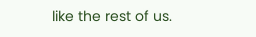like the rest of us.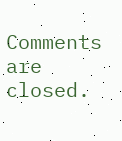Comments are closed.